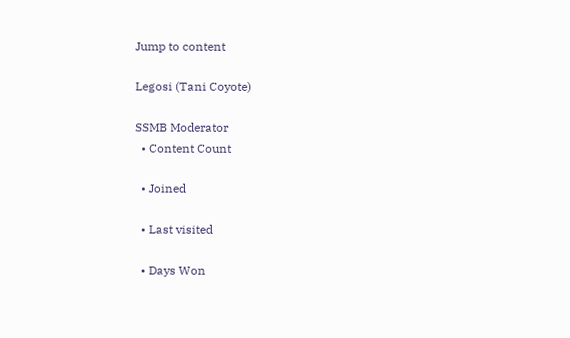Jump to content

Legosi (Tani Coyote)

SSMB Moderator
  • Content Count

  • Joined

  • Last visited

  • Days Won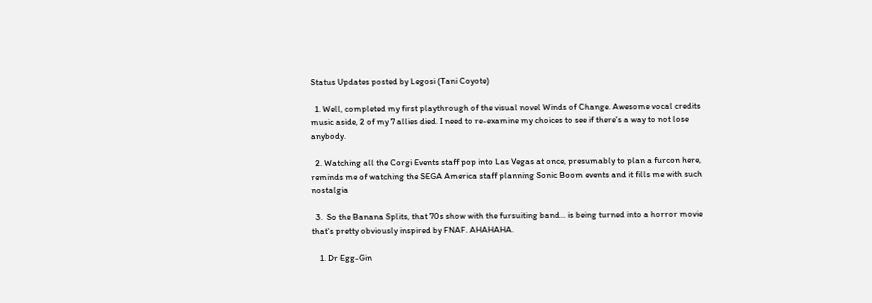Status Updates posted by Legosi (Tani Coyote)

  1. Well, completed my first playthrough of the visual novel Winds of Change. Awesome vocal credits music aside, 2 of my 7 allies died. I need to re-examine my choices to see if there's a way to not lose anybody.

  2. Watching all the Corgi Events staff pop into Las Vegas at once, presumably to plan a furcon here, reminds me of watching the SEGA America staff planning Sonic Boom events and it fills me with such nostalgia

  3.  So the Banana Splits, that 70s show with the fursuiting band... is being turned into a horror movie that's pretty obviously inspired by FNAF. AHAHAHA.

    1. Dr Egg-Gin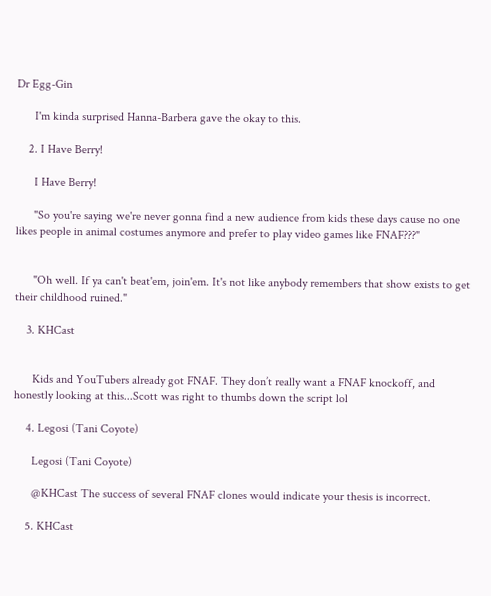Dr Egg-Gin

      I'm kinda surprised Hanna-Barbera gave the okay to this.

    2. I Have Berry!

      I Have Berry!

      "So you're saying we're never gonna find a new audience from kids these days cause no one likes people in animal costumes anymore and prefer to play video games like FNAF???"


      "Oh well. If ya can't beat'em, join'em. It's not like anybody remembers that show exists to get their childhood ruined."

    3. KHCast


      Kids and YouTubers already got FNAF. They don’t really want a FNAF knockoff, and honestly looking at this...Scott was right to thumbs down the script lol

    4. Legosi (Tani Coyote)

      Legosi (Tani Coyote)

      @KHCast The success of several FNAF clones would indicate your thesis is incorrect.

    5. KHCast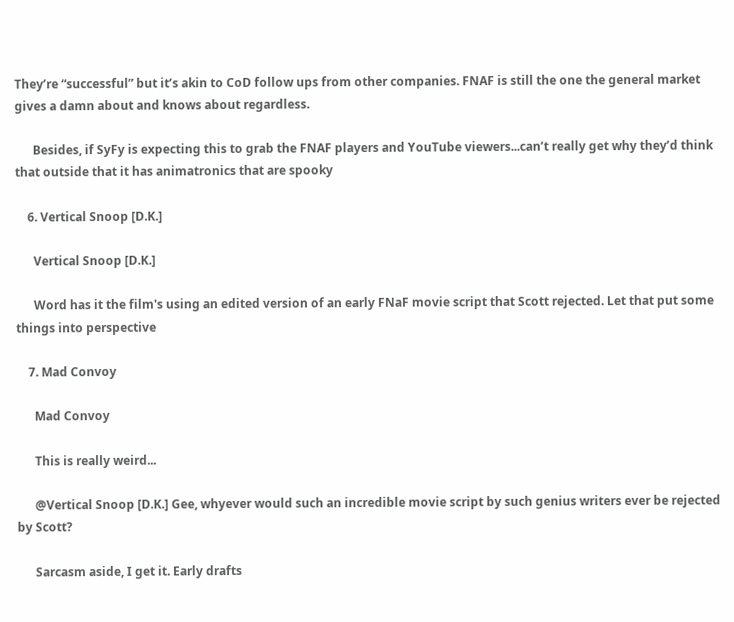They’re “successful” but it’s akin to CoD follow ups from other companies. FNAF is still the one the general market gives a damn about and knows about regardless.

      Besides, if SyFy is expecting this to grab the FNAF players and YouTube viewers...can’t really get why they’d think that outside that it has animatronics that are spooky

    6. Vertical Snoop [D.K.]

      Vertical Snoop [D.K.]

      Word has it the film's using an edited version of an early FNaF movie script that Scott rejected. Let that put some things into perspective

    7. Mad Convoy

      Mad Convoy

      This is really weird...

      @Vertical Snoop [D.K.] Gee, whyever would such an incredible movie script by such genius writers ever be rejected by Scott?

      Sarcasm aside, I get it. Early drafts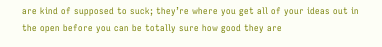are kind of supposed to suck; they’re where you get all of your ideas out in the open before you can be totally sure how good they are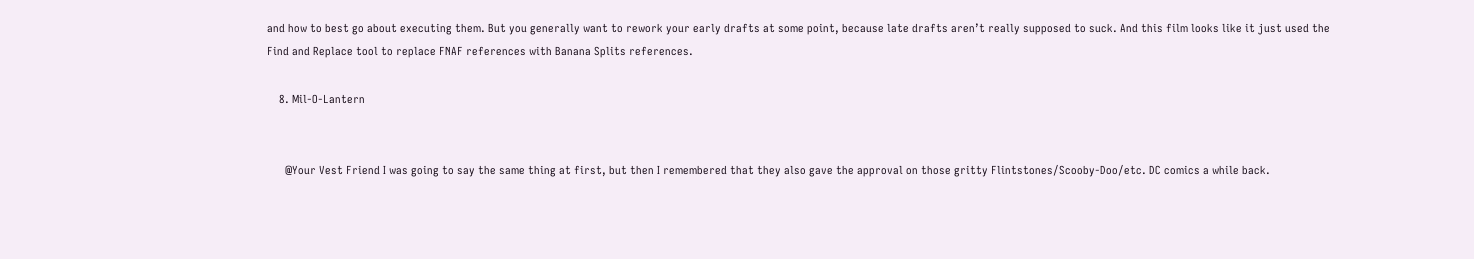and how to best go about executing them. But you generally want to rework your early drafts at some point, because late drafts aren’t really supposed to suck. And this film looks like it just used the Find and Replace tool to replace FNAF references with Banana Splits references.

    8. Mil-O-Lantern


      @Your Vest Friend I was going to say the same thing at first, but then I remembered that they also gave the approval on those gritty Flintstones/Scooby-Doo/etc. DC comics a while back.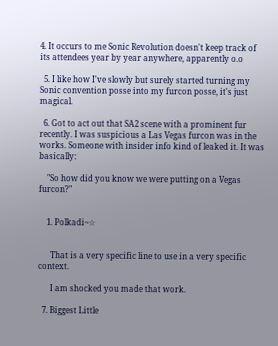4. It occurs to me Sonic Revolution doesn't keep track of its attendees year by year anywhere, apparently o.o

  5. I like how I've slowly but surely started turning my Sonic convention posse into my furcon posse, it's just magical.

  6. Got to act out that SA2 scene with a prominent fur recently. I was suspicious a Las Vegas furcon was in the works. Someone with insider info kind of leaked it. It was basically:

    "So how did you know we were putting on a Vegas furcon?"


    1. Polkadi~☆


      That is a very specific line to use in a very specific context.

      I am shocked you made that work.

  7. Biggest Little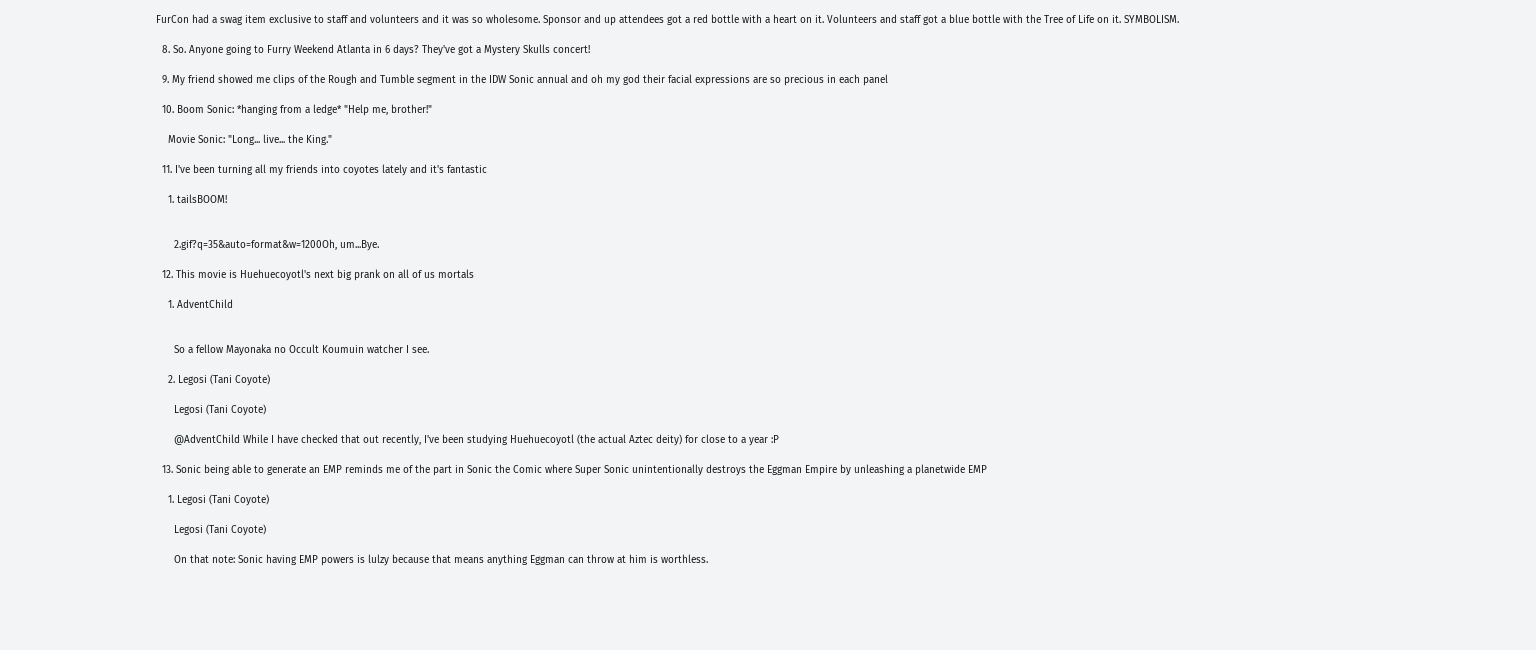FurCon had a swag item exclusive to staff and volunteers and it was so wholesome. Sponsor and up attendees got a red bottle with a heart on it. Volunteers and staff got a blue bottle with the Tree of Life on it. SYMBOLISM.

  8. So. Anyone going to Furry Weekend Atlanta in 6 days? They've got a Mystery Skulls concert!

  9. My friend showed me clips of the Rough and Tumble segment in the IDW Sonic annual and oh my god their facial expressions are so precious in each panel

  10. Boom Sonic: *hanging from a ledge* "Help me, brother!"

    Movie Sonic: "Long... live... the King."

  11. I've been turning all my friends into coyotes lately and it's fantastic

    1. tailsBOOM!


      2.gif?q=35&auto=format&w=1200Oh, um...Bye.

  12. This movie is Huehuecoyotl's next big prank on all of us mortals

    1. AdventChild


      So a fellow Mayonaka no Occult Koumuin watcher I see.

    2. Legosi (Tani Coyote)

      Legosi (Tani Coyote)

      @AdventChild While I have checked that out recently, I've been studying Huehuecoyotl (the actual Aztec deity) for close to a year :P

  13. Sonic being able to generate an EMP reminds me of the part in Sonic the Comic where Super Sonic unintentionally destroys the Eggman Empire by unleashing a planetwide EMP

    1. Legosi (Tani Coyote)

      Legosi (Tani Coyote)

      On that note: Sonic having EMP powers is lulzy because that means anything Eggman can throw at him is worthless.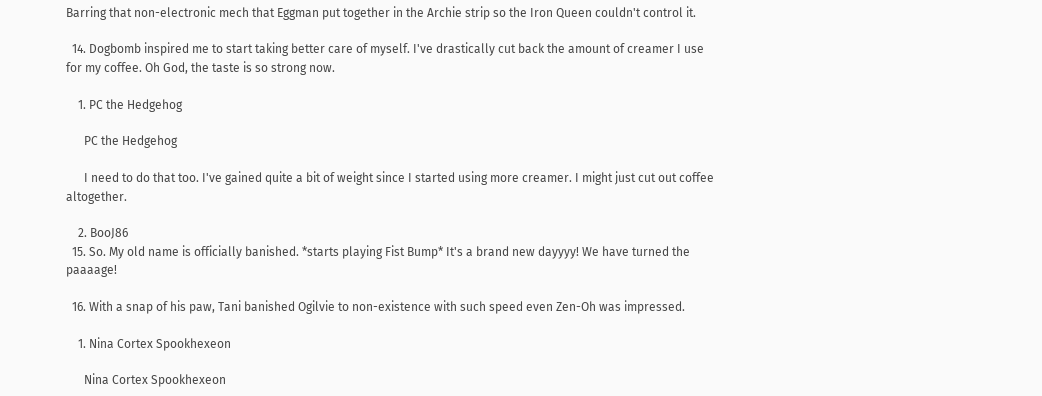Barring that non-electronic mech that Eggman put together in the Archie strip so the Iron Queen couldn't control it.

  14. Dogbomb inspired me to start taking better care of myself. I've drastically cut back the amount of creamer I use for my coffee. Oh God, the taste is so strong now.

    1. PC the Hedgehog

      PC the Hedgehog

      I need to do that too. I've gained quite a bit of weight since I started using more creamer. I might just cut out coffee altogether.

    2. BooJ86
  15. So. My old name is officially banished. *starts playing Fist Bump* It's a brand new dayyyy! We have turned the paaaage!

  16. With a snap of his paw, Tani banished Ogilvie to non-existence with such speed even Zen-Oh was impressed.

    1. Nina Cortex Spookhexeon

      Nina Cortex Spookhexeon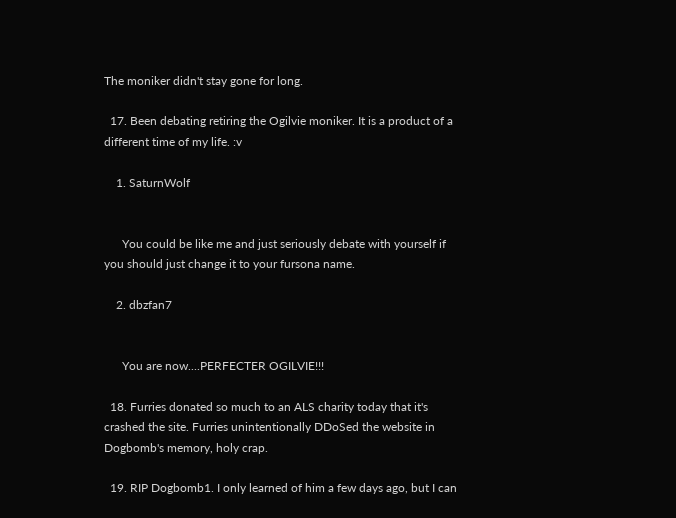The moniker didn't stay gone for long.

  17. Been debating retiring the Ogilvie moniker. It is a product of a different time of my life. :v

    1. SaturnWolf


      You could be like me and just seriously debate with yourself if you should just change it to your fursona name.

    2. dbzfan7


      You are now....PERFECTER OGILVIE!!!

  18. Furries donated so much to an ALS charity today that it's crashed the site. Furries unintentionally DDoSed the website in Dogbomb's memory, holy crap.

  19. RIP Dogbomb1. I only learned of him a few days ago, but I can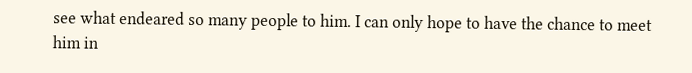see what endeared so many people to him. I can only hope to have the chance to meet him in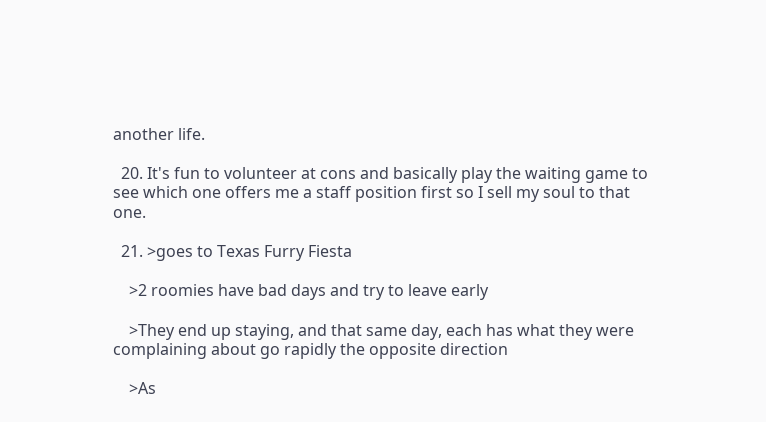another life.

  20. It's fun to volunteer at cons and basically play the waiting game to see which one offers me a staff position first so I sell my soul to that one.

  21. >goes to Texas Furry Fiesta

    >2 roomies have bad days and try to leave early

    >They end up staying, and that same day, each has what they were complaining about go rapidly the opposite direction

    >As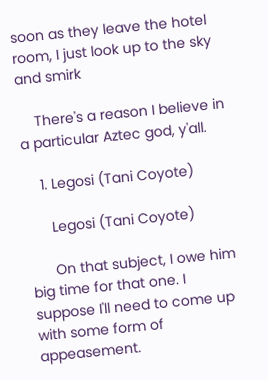soon as they leave the hotel room, I just look up to the sky and smirk

    There's a reason I believe in a particular Aztec god, y'all.

    1. Legosi (Tani Coyote)

      Legosi (Tani Coyote)

      On that subject, I owe him big time for that one. I suppose I'll need to come up with some form of appeasement.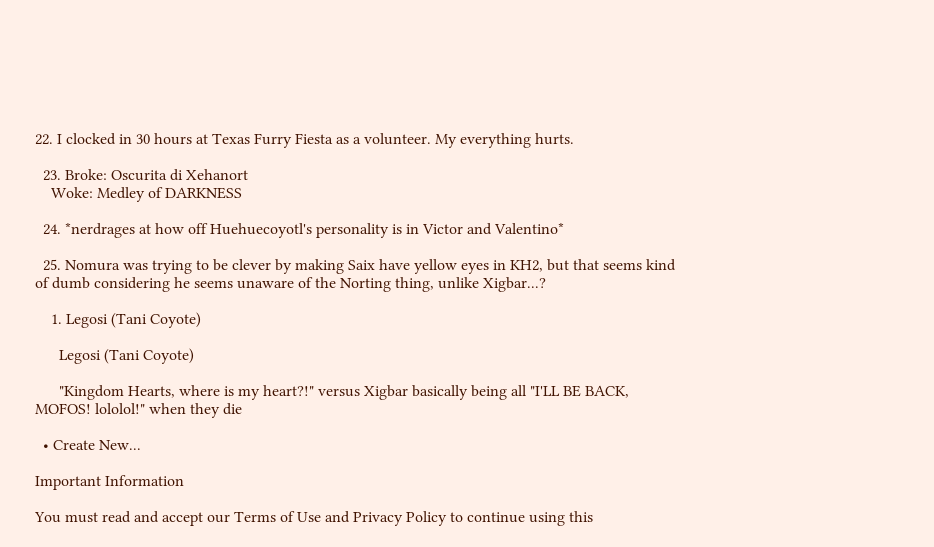22. I clocked in 30 hours at Texas Furry Fiesta as a volunteer. My everything hurts.

  23. Broke: Oscurita di Xehanort
    Woke: Medley of DARKNESS

  24. *nerdrages at how off Huehuecoyotl's personality is in Victor and Valentino*

  25. Nomura was trying to be clever by making Saix have yellow eyes in KH2, but that seems kind of dumb considering he seems unaware of the Norting thing, unlike Xigbar...?

    1. Legosi (Tani Coyote)

      Legosi (Tani Coyote)

      "Kingdom Hearts, where is my heart?!" versus Xigbar basically being all "I'LL BE BACK, MOFOS! lololol!" when they die

  • Create New...

Important Information

You must read and accept our Terms of Use and Privacy Policy to continue using this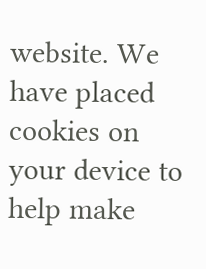website. We have placed cookies on your device to help make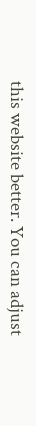this website better. You can adjust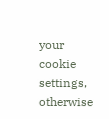your cookie settings, otherwise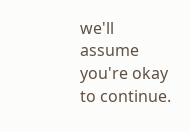we'll assume you're okay to continue.